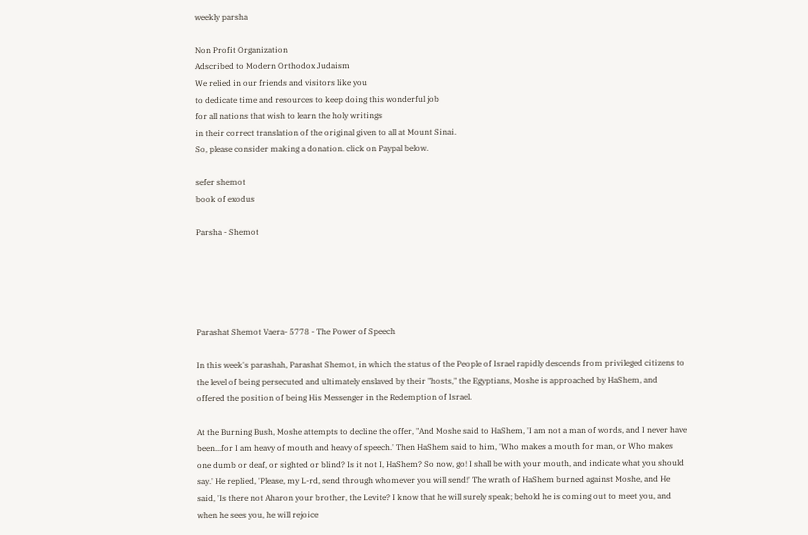weekly parsha

Non Profit Organization
Adscribed to Modern Orthodox Judaism
We relied in our friends and visitors like you
to dedicate time and resources to keep doing this wonderful job
for all nations that wish to learn the holy writings
in their correct translation of the original given to all at Mount Sinai.
So, please consider making a donation. click on Paypal below.

sefer shemot
book of exodus

Parsha - Shemot





Parashat Shemot Vaera- 5778 - The Power of Speech

In this week's parashah, Parashat Shemot, in which the status of the People of Israel rapidly descends from privileged citizens to the level of being persecuted and ultimately enslaved by their "hosts," the Egyptians, Moshe is approached by HaShem, and offered the position of being His Messenger in the Redemption of Israel.

At the Burning Bush, Moshe attempts to decline the offer, "And Moshe said to HaShem, 'I am not a man of words, and I never have been...for I am heavy of mouth and heavy of speech.' Then HaShem said to him, 'Who makes a mouth for man, or Who makes one dumb or deaf, or sighted or blind? Is it not I, HaShem? So now, go! I shall be with your mouth, and indicate what you should say.' He replied, 'Please, my L-rd, send through whomever you will send!' The wrath of HaShem burned against Moshe, and He said, 'Is there not Aharon your brother, the Levite? I know that he will surely speak; behold he is coming out to meet you, and when he sees you, he will rejoice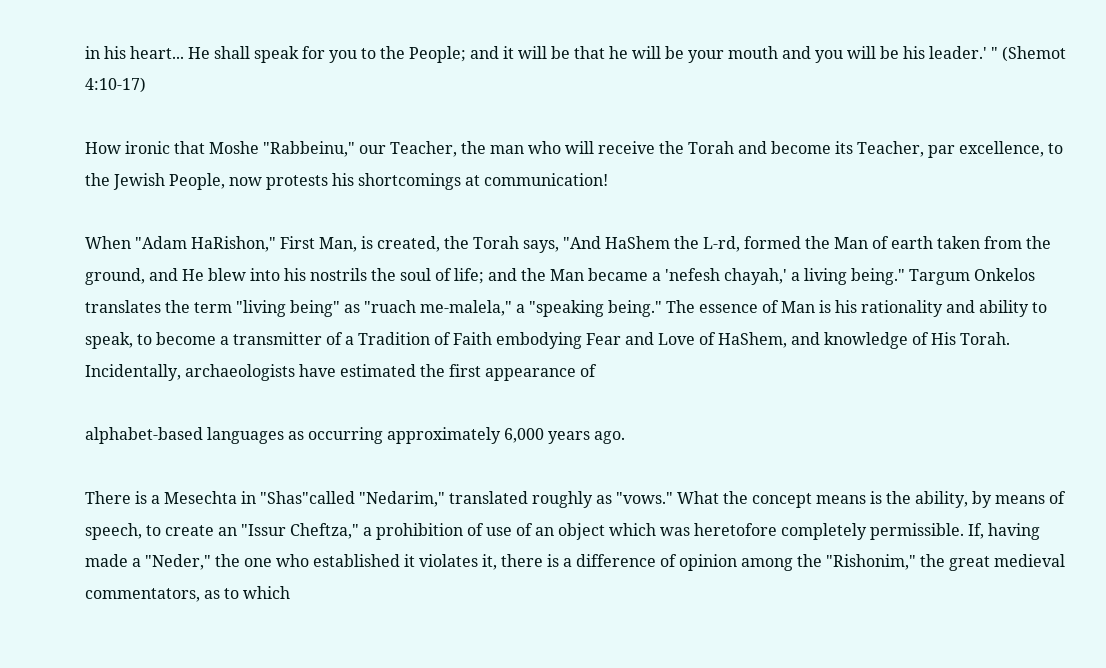in his heart... He shall speak for you to the People; and it will be that he will be your mouth and you will be his leader.' " (Shemot 4:10-17)

How ironic that Moshe "Rabbeinu," our Teacher, the man who will receive the Torah and become its Teacher, par excellence, to the Jewish People, now protests his shortcomings at communication!

When "Adam HaRishon," First Man, is created, the Torah says, "And HaShem the L-rd, formed the Man of earth taken from the ground, and He blew into his nostrils the soul of life; and the Man became a 'nefesh chayah,' a living being." Targum Onkelos translates the term "living being" as "ruach me-malela," a "speaking being." The essence of Man is his rationality and ability to speak, to become a transmitter of a Tradition of Faith embodying Fear and Love of HaShem, and knowledge of His Torah. Incidentally, archaeologists have estimated the first appearance of

alphabet-based languages as occurring approximately 6,000 years ago.

There is a Mesechta in "Shas"called "Nedarim," translated roughly as "vows." What the concept means is the ability, by means of speech, to create an "Issur Cheftza," a prohibition of use of an object which was heretofore completely permissible. If, having made a "Neder," the one who established it violates it, there is a difference of opinion among the "Rishonim," the great medieval commentators, as to which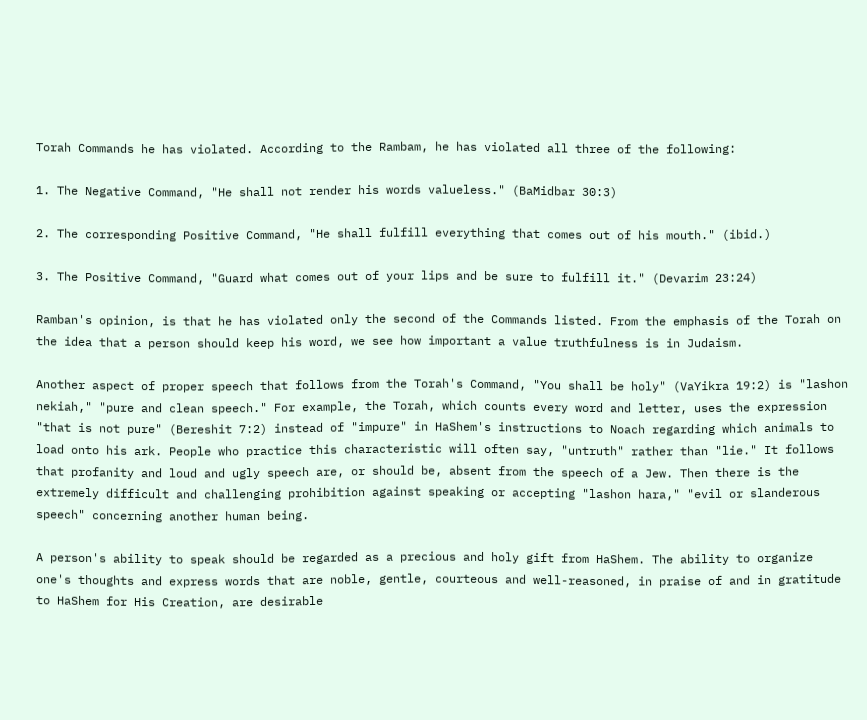Torah Commands he has violated. According to the Rambam, he has violated all three of the following:

1. The Negative Command, "He shall not render his words valueless." (BaMidbar 30:3)

2. The corresponding Positive Command, "He shall fulfill everything that comes out of his mouth." (ibid.)

3. The Positive Command, "Guard what comes out of your lips and be sure to fulfill it." (Devarim 23:24)

Ramban's opinion, is that he has violated only the second of the Commands listed. From the emphasis of the Torah on the idea that a person should keep his word, we see how important a value truthfulness is in Judaism.

Another aspect of proper speech that follows from the Torah's Command, "You shall be holy" (VaYikra 19:2) is "lashon nekiah," "pure and clean speech." For example, the Torah, which counts every word and letter, uses the expression "that is not pure" (Bereshit 7:2) instead of "impure" in HaShem's instructions to Noach regarding which animals to load onto his ark. People who practice this characteristic will often say, "untruth" rather than "lie." It follows that profanity and loud and ugly speech are, or should be, absent from the speech of a Jew. Then there is the extremely difficult and challenging prohibition against speaking or accepting "lashon hara," "evil or slanderous speech" concerning another human being.

A person's ability to speak should be regarded as a precious and holy gift from HaShem. The ability to organize one's thoughts and express words that are noble, gentle, courteous and well-reasoned, in praise of and in gratitude to HaShem for His Creation, are desirable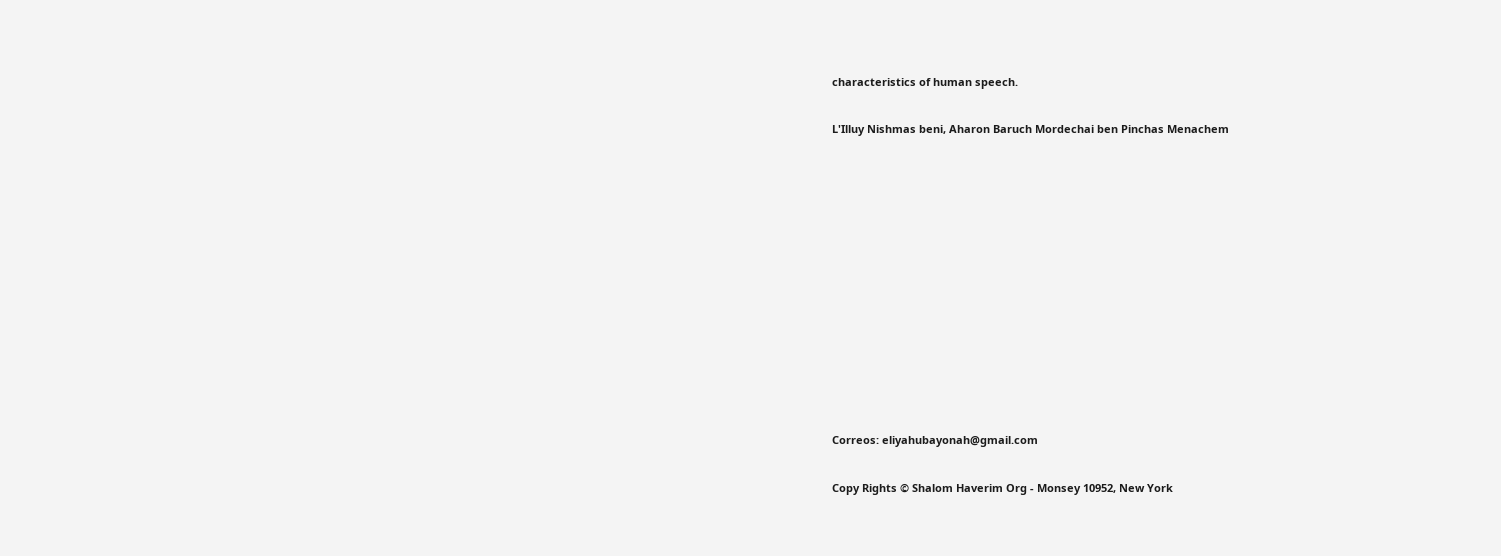characteristics of human speech.

L'Illuy Nishmas beni, Aharon Baruch Mordechai ben Pinchas Menachem












Correos: eliyahubayonah@gmail.com

Copy Rights © Shalom Haverim Org - Monsey 10952, New York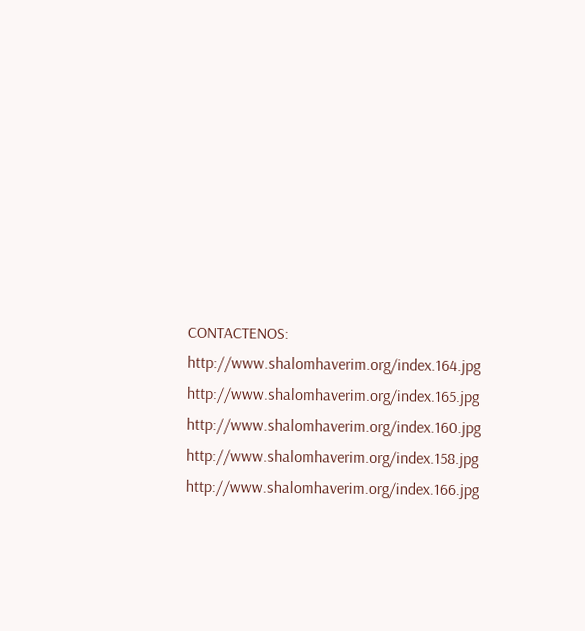CONTACTENOS:   http://www.shalomhaverim.org/index.164.jpg http://www.shalomhaverim.org/index.165.jpg http://www.shalomhaverim.org/index.160.jpg http://www.shalomhaverim.org/index.158.jpg http://www.shalomhaverim.org/index.166.jpg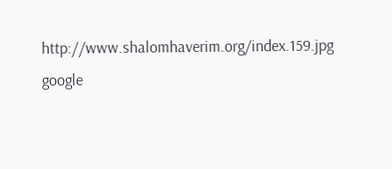http://www.shalomhaverim.org/index.159.jpg google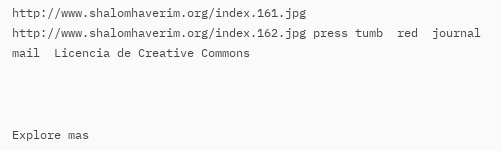http://www.shalomhaverim.org/index.161.jpg http://www.shalomhaverim.org/index.162.jpg press tumb  red  journal  mail  Licencia de Creative Commons



Explore mas